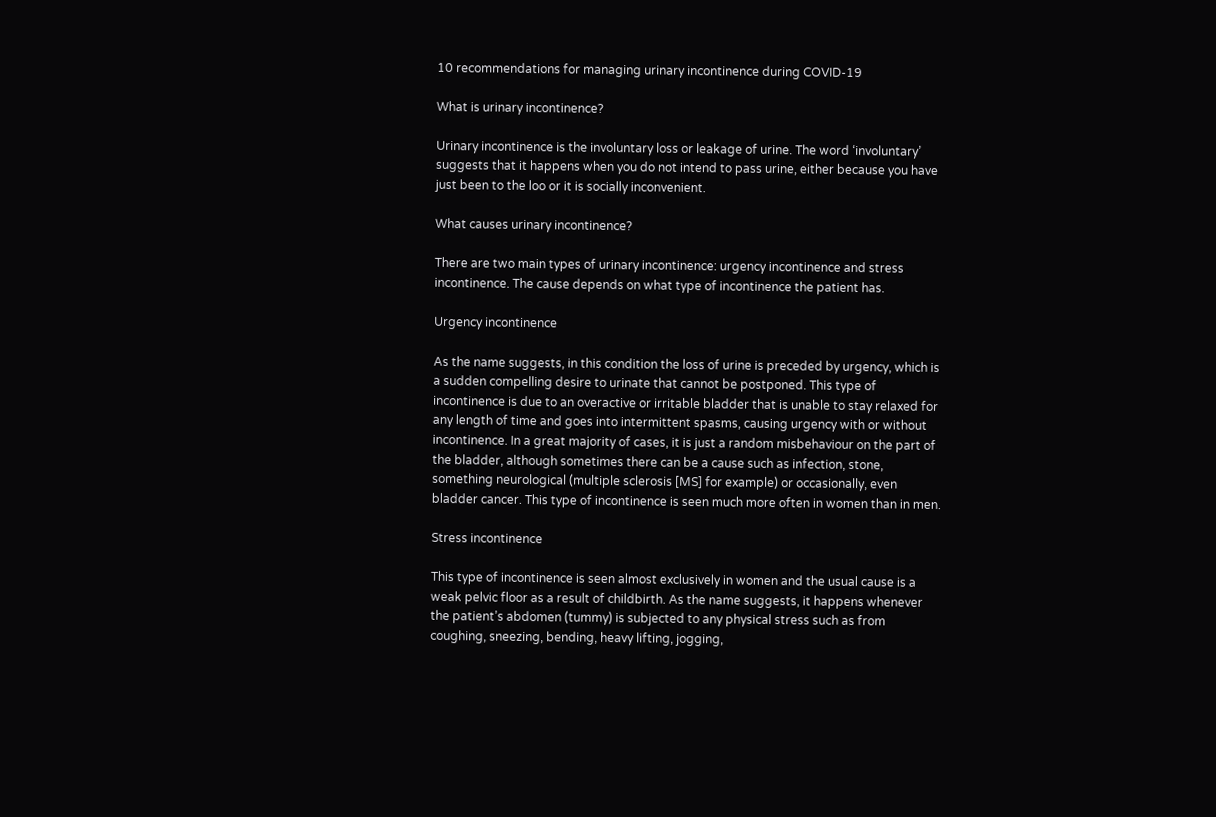10 recommendations for managing urinary incontinence during COVID-19

What is urinary incontinence?

Urinary incontinence is the involuntary loss or leakage of urine. The word ‘involuntary’ suggests that it happens when you do not intend to pass urine, either because you have just been to the loo or it is socially inconvenient.

What causes urinary incontinence?

There are two main types of urinary incontinence: urgency incontinence and stress incontinence. The cause depends on what type of incontinence the patient has.

Urgency incontinence

As the name suggests, in this condition the loss of urine is preceded by urgency, which is a sudden compelling desire to urinate that cannot be postponed. This type of incontinence is due to an overactive or irritable bladder that is unable to stay relaxed for any length of time and goes into intermittent spasms, causing urgency with or without incontinence. In a great majority of cases, it is just a random misbehaviour on the part of the bladder, although sometimes there can be a cause such as infection, stone, something neurological (multiple sclerosis [MS] for example) or occasionally, even bladder cancer. This type of incontinence is seen much more often in women than in men.

Stress incontinence

This type of incontinence is seen almost exclusively in women and the usual cause is a weak pelvic floor as a result of childbirth. As the name suggests, it happens whenever the patient’s abdomen (tummy) is subjected to any physical stress such as from coughing, sneezing, bending, heavy lifting, jogging,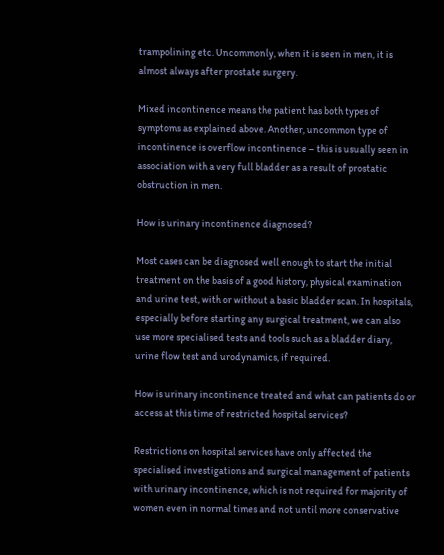trampolining etc. Uncommonly, when it is seen in men, it is almost always after prostate surgery.

Mixed incontinence means the patient has both types of symptoms as explained above. Another, uncommon type of incontinence is overflow incontinence – this is usually seen in association with a very full bladder as a result of prostatic obstruction in men.

How is urinary incontinence diagnosed?

Most cases can be diagnosed well enough to start the initial treatment on the basis of a good history, physical examination and urine test, with or without a basic bladder scan. In hospitals, especially before starting any surgical treatment, we can also use more specialised tests and tools such as a bladder diary, urine flow test and urodynamics, if required.

How is urinary incontinence treated and what can patients do or access at this time of restricted hospital services?

Restrictions on hospital services have only affected the specialised investigations and surgical management of patients with urinary incontinence, which is not required for majority of women even in normal times and not until more conservative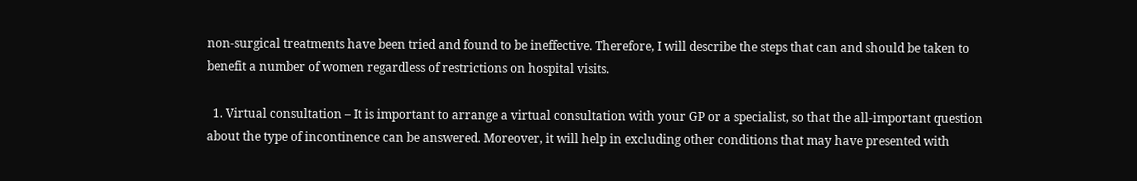non-surgical treatments have been tried and found to be ineffective. Therefore, I will describe the steps that can and should be taken to benefit a number of women regardless of restrictions on hospital visits.

  1. Virtual consultation – It is important to arrange a virtual consultation with your GP or a specialist, so that the all-important question about the type of incontinence can be answered. Moreover, it will help in excluding other conditions that may have presented with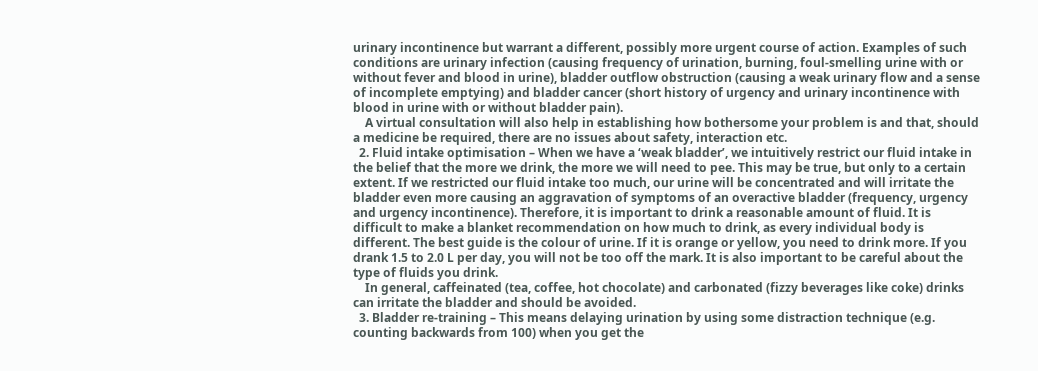urinary incontinence but warrant a different, possibly more urgent course of action. Examples of such conditions are urinary infection (causing frequency of urination, burning, foul-smelling urine with or without fever and blood in urine), bladder outflow obstruction (causing a weak urinary flow and a sense of incomplete emptying) and bladder cancer (short history of urgency and urinary incontinence with blood in urine with or without bladder pain).
    A virtual consultation will also help in establishing how bothersome your problem is and that, should a medicine be required, there are no issues about safety, interaction etc.
  2. Fluid intake optimisation – When we have a ‘weak bladder’, we intuitively restrict our fluid intake in the belief that the more we drink, the more we will need to pee. This may be true, but only to a certain extent. If we restricted our fluid intake too much, our urine will be concentrated and will irritate the bladder even more causing an aggravation of symptoms of an overactive bladder (frequency, urgency and urgency incontinence). Therefore, it is important to drink a reasonable amount of fluid. It is difficult to make a blanket recommendation on how much to drink, as every individual body is different. The best guide is the colour of urine. If it is orange or yellow, you need to drink more. If you drank 1.5 to 2.0 L per day, you will not be too off the mark. It is also important to be careful about the type of fluids you drink.
    In general, caffeinated (tea, coffee, hot chocolate) and carbonated (fizzy beverages like coke) drinks can irritate the bladder and should be avoided.
  3. Bladder re-training – This means delaying urination by using some distraction technique (e.g. counting backwards from 100) when you get the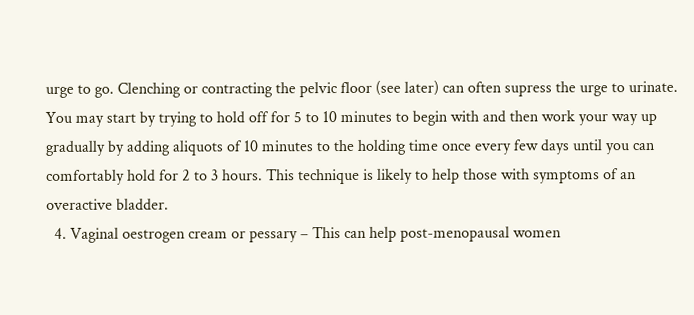urge to go. Clenching or contracting the pelvic floor (see later) can often supress the urge to urinate. You may start by trying to hold off for 5 to 10 minutes to begin with and then work your way up gradually by adding aliquots of 10 minutes to the holding time once every few days until you can comfortably hold for 2 to 3 hours. This technique is likely to help those with symptoms of an overactive bladder.
  4. Vaginal oestrogen cream or pessary – This can help post-menopausal women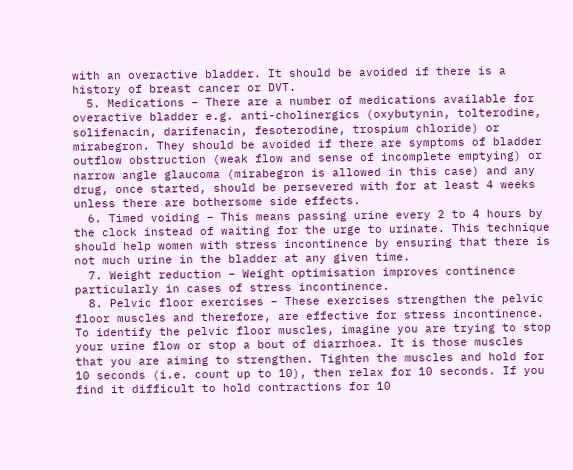with an overactive bladder. It should be avoided if there is a history of breast cancer or DVT.
  5. Medications – There are a number of medications available for overactive bladder e.g. anti-cholinergics (oxybutynin, tolterodine, solifenacin, darifenacin, fesoterodine, trospium chloride) or mirabegron. They should be avoided if there are symptoms of bladder outflow obstruction (weak flow and sense of incomplete emptying) or narrow angle glaucoma (mirabegron is allowed in this case) and any drug, once started, should be persevered with for at least 4 weeks unless there are bothersome side effects.
  6. Timed voiding – This means passing urine every 2 to 4 hours by the clock instead of waiting for the urge to urinate. This technique should help women with stress incontinence by ensuring that there is not much urine in the bladder at any given time.
  7. Weight reduction – Weight optimisation improves continence particularly in cases of stress incontinence.
  8. Pelvic floor exercises – These exercises strengthen the pelvic floor muscles and therefore, are effective for stress incontinence. To identify the pelvic floor muscles, imagine you are trying to stop your urine flow or stop a bout of diarrhoea. It is those muscles that you are aiming to strengthen. Tighten the muscles and hold for 10 seconds (i.e. count up to 10), then relax for 10 seconds. If you find it difficult to hold contractions for 10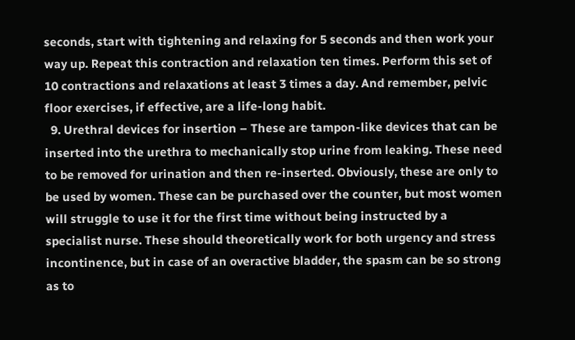seconds, start with tightening and relaxing for 5 seconds and then work your way up. Repeat this contraction and relaxation ten times. Perform this set of 10 contractions and relaxations at least 3 times a day. And remember, pelvic floor exercises, if effective, are a life-long habit.
  9. Urethral devices for insertion – These are tampon-like devices that can be inserted into the urethra to mechanically stop urine from leaking. These need to be removed for urination and then re-inserted. Obviously, these are only to be used by women. These can be purchased over the counter, but most women will struggle to use it for the first time without being instructed by a specialist nurse. These should theoretically work for both urgency and stress incontinence, but in case of an overactive bladder, the spasm can be so strong as to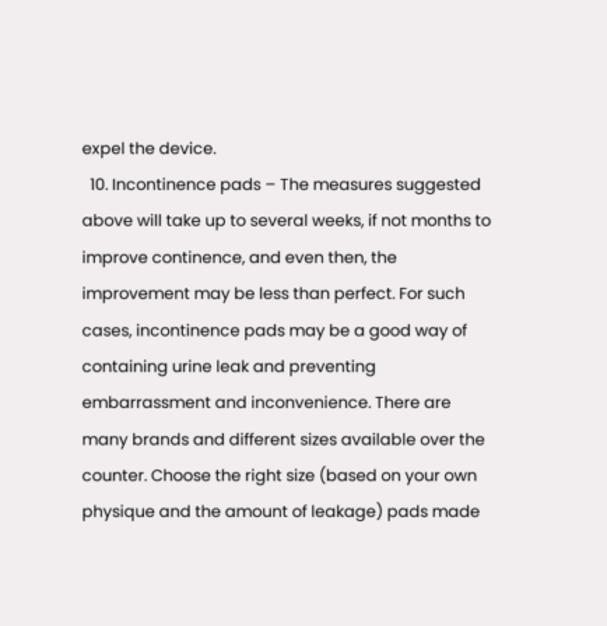expel the device.
  10. Incontinence pads – The measures suggested above will take up to several weeks, if not months to improve continence, and even then, the improvement may be less than perfect. For such cases, incontinence pads may be a good way of containing urine leak and preventing embarrassment and inconvenience. There are many brands and different sizes available over the counter. Choose the right size (based on your own physique and the amount of leakage) pads made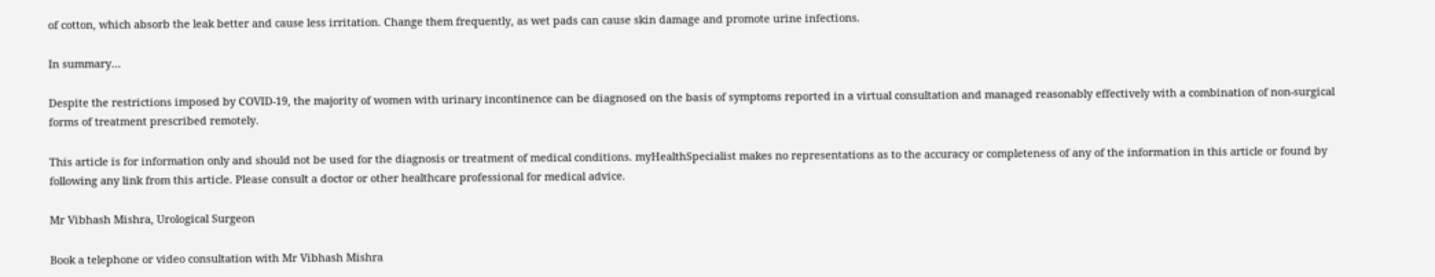of cotton, which absorb the leak better and cause less irritation. Change them frequently, as wet pads can cause skin damage and promote urine infections.

In summary…

Despite the restrictions imposed by COVID-19, the majority of women with urinary incontinence can be diagnosed on the basis of symptoms reported in a virtual consultation and managed reasonably effectively with a combination of non-surgical forms of treatment prescribed remotely.

This article is for information only and should not be used for the diagnosis or treatment of medical conditions. myHealthSpecialist makes no representations as to the accuracy or completeness of any of the information in this article or found by following any link from this article. Please consult a doctor or other healthcare professional for medical advice.

Mr Vibhash Mishra, Urological Surgeon

Book a telephone or video consultation with Mr Vibhash Mishra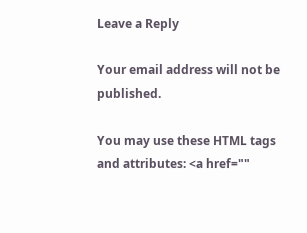Leave a Reply

Your email address will not be published.

You may use these HTML tags and attributes: <a href=""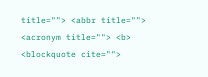title=""> <abbr title=""> <acronym title=""> <b> <blockquote cite="">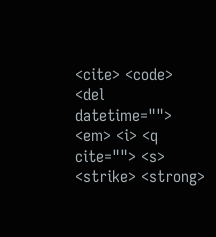<cite> <code> <del datetime=""> <em> <i> <q cite=""> <s> <strike> <strong>